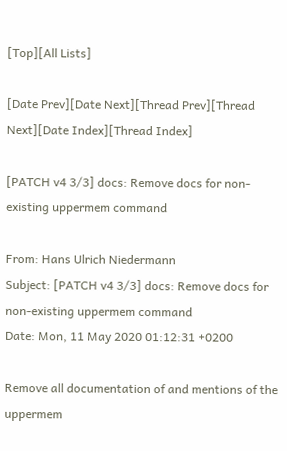[Top][All Lists]

[Date Prev][Date Next][Thread Prev][Thread Next][Date Index][Thread Index]

[PATCH v4 3/3] docs: Remove docs for non-existing uppermem command

From: Hans Ulrich Niedermann
Subject: [PATCH v4 3/3] docs: Remove docs for non-existing uppermem command
Date: Mon, 11 May 2020 01:12:31 +0200

Remove all documentation of and mentions of the uppermem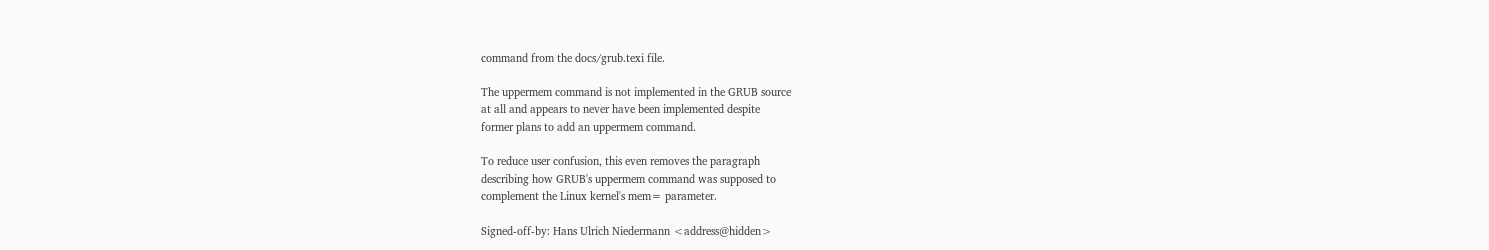command from the docs/grub.texi file.

The uppermem command is not implemented in the GRUB source
at all and appears to never have been implemented despite
former plans to add an uppermem command.

To reduce user confusion, this even removes the paragraph
describing how GRUB's uppermem command was supposed to
complement the Linux kernel's mem= parameter.

Signed-off-by: Hans Ulrich Niedermann <address@hidden>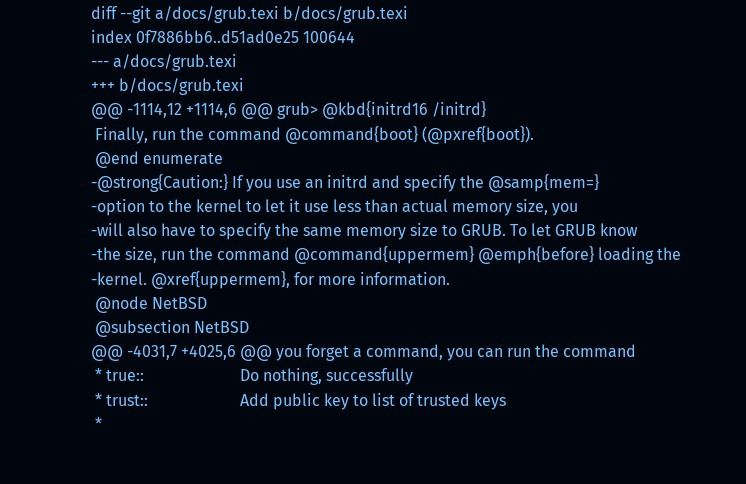diff --git a/docs/grub.texi b/docs/grub.texi
index 0f7886bb6..d51ad0e25 100644
--- a/docs/grub.texi
+++ b/docs/grub.texi
@@ -1114,12 +1114,6 @@ grub> @kbd{initrd16 /initrd}
 Finally, run the command @command{boot} (@pxref{boot}).
 @end enumerate
-@strong{Caution:} If you use an initrd and specify the @samp{mem=}
-option to the kernel to let it use less than actual memory size, you
-will also have to specify the same memory size to GRUB. To let GRUB know
-the size, run the command @command{uppermem} @emph{before} loading the
-kernel. @xref{uppermem}, for more information.
 @node NetBSD
 @subsection NetBSD
@@ -4031,7 +4025,6 @@ you forget a command, you can run the command
 * true::                        Do nothing, successfully
 * trust::                       Add public key to list of trusted keys
 *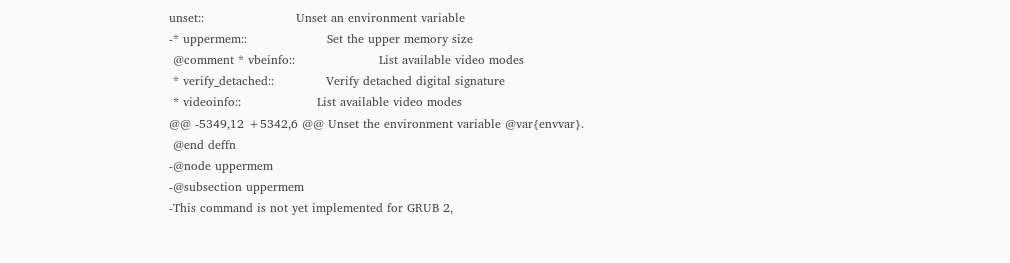unset::                       Unset an environment variable
-* uppermem::                    Set the upper memory size
 @comment * vbeinfo::                     List available video modes
 * verify_detached::             Verify detached digital signature
 * videoinfo::                   List available video modes
@@ -5349,12 +5342,6 @@ Unset the environment variable @var{envvar}.
 @end deffn
-@node uppermem
-@subsection uppermem
-This command is not yet implemented for GRUB 2,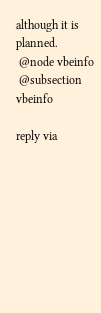although it is planned.
 @node vbeinfo
 @subsection vbeinfo

reply via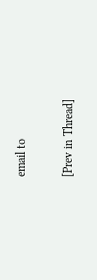email to

[Prev in Thread]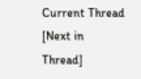Current Thread [Next in Thread]